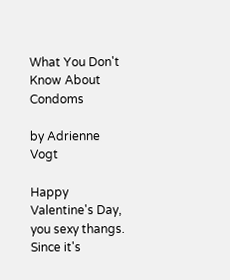What You Don't Know About Condoms

by Adrienne Vogt

Happy Valentine's Day, you sexy thangs. Since it's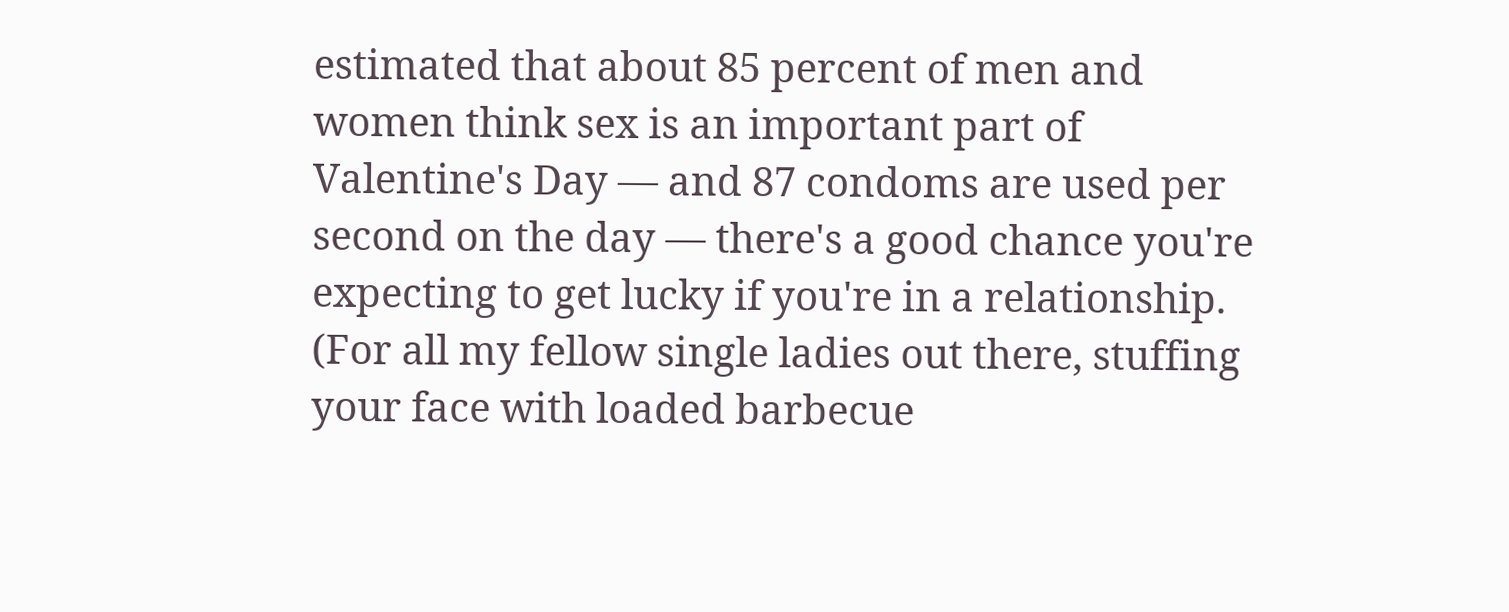estimated that about 85 percent of men and women think sex is an important part of Valentine's Day — and 87 condoms are used per second on the day — there's a good chance you're expecting to get lucky if you're in a relationship. (For all my fellow single ladies out there, stuffing your face with loaded barbecue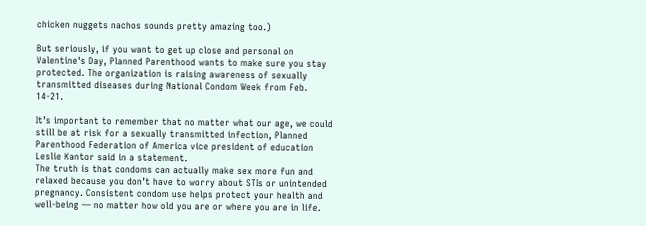chicken nuggets nachos sounds pretty amazing too.)

But seriously, if you want to get up close and personal on Valentine's Day, Planned Parenthood wants to make sure you stay protected. The organization is raising awareness of sexually transmitted diseases during National Condom Week from Feb. 14-21.

It’s important to remember that no matter what our age, we could still be at risk for a sexually transmitted infection, Planned Parenthood Federation of America vice president of education Leslie Kantor said in a statement.
The truth is that condoms can actually make sex more fun and relaxed because you don’t have to worry about STIs or unintended pregnancy. Consistent condom use helps protect your health and well-being — no matter how old you are or where you are in life.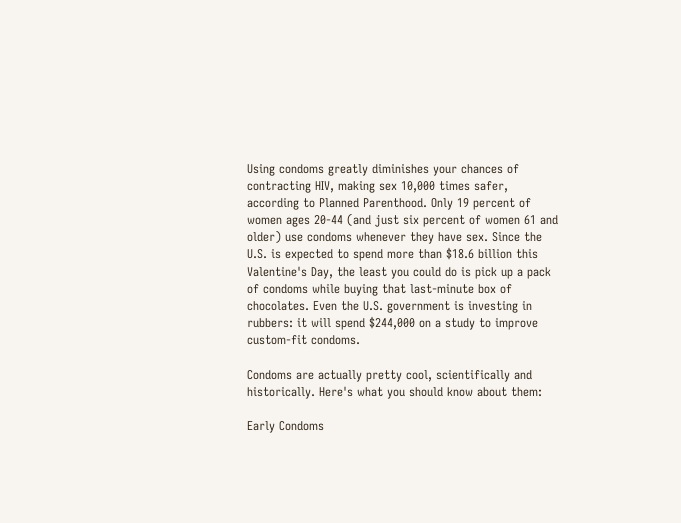Using condoms greatly diminishes your chances of contracting HIV, making sex 10,000 times safer, according to Planned Parenthood. Only 19 percent of women ages 20-44 (and just six percent of women 61 and older) use condoms whenever they have sex. Since the U.S. is expected to spend more than $18.6 billion this Valentine's Day, the least you could do is pick up a pack of condoms while buying that last-minute box of chocolates. Even the U.S. government is investing in rubbers: it will spend $244,000 on a study to improve custom-fit condoms.

Condoms are actually pretty cool, scientifically and historically. Here's what you should know about them:

Early Condoms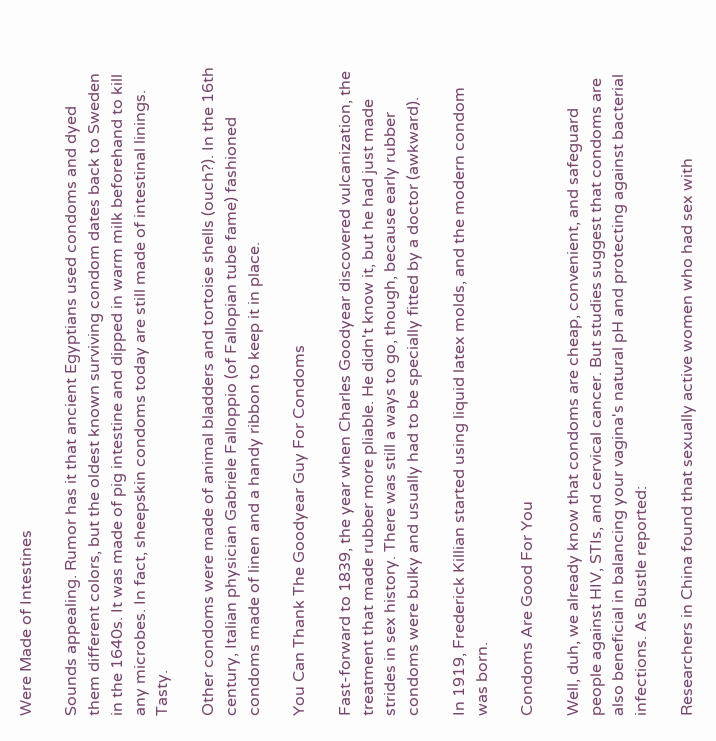Were Made of Intestines

Sounds appealing. Rumor has it that ancient Egyptians used condoms and dyed them different colors, but the oldest known surviving condom dates back to Sweden in the 1640s. It was made of pig intestine and dipped in warm milk beforehand to kill any microbes. In fact, sheepskin condoms today are still made of intestinal linings. Tasty.

Other condoms were made of animal bladders and tortoise shells (ouch?). In the 16th century, Italian physician Gabriele Falloppio (of Fallopian tube fame) fashioned condoms made of linen and a handy ribbon to keep it in place.

You Can Thank The Goodyear Guy For Condoms

Fast-forward to 1839, the year when Charles Goodyear discovered vulcanization, the treatment that made rubber more pliable. He didn't know it, but he had just made strides in sex history. There was still a ways to go, though, because early rubber condoms were bulky and usually had to be specially fitted by a doctor (awkward).

In 1919, Frederick Killian started using liquid latex molds, and the modern condom was born.

Condoms Are Good For You

Well, duh, we already know that condoms are cheap, convenient, and safeguard people against HIV, STIs, and cervical cancer. But studies suggest that condoms are also beneficial in balancing your vagina's natural pH and protecting against bacterial infections. As Bustle reported:

Researchers in China found that sexually active women who had sex with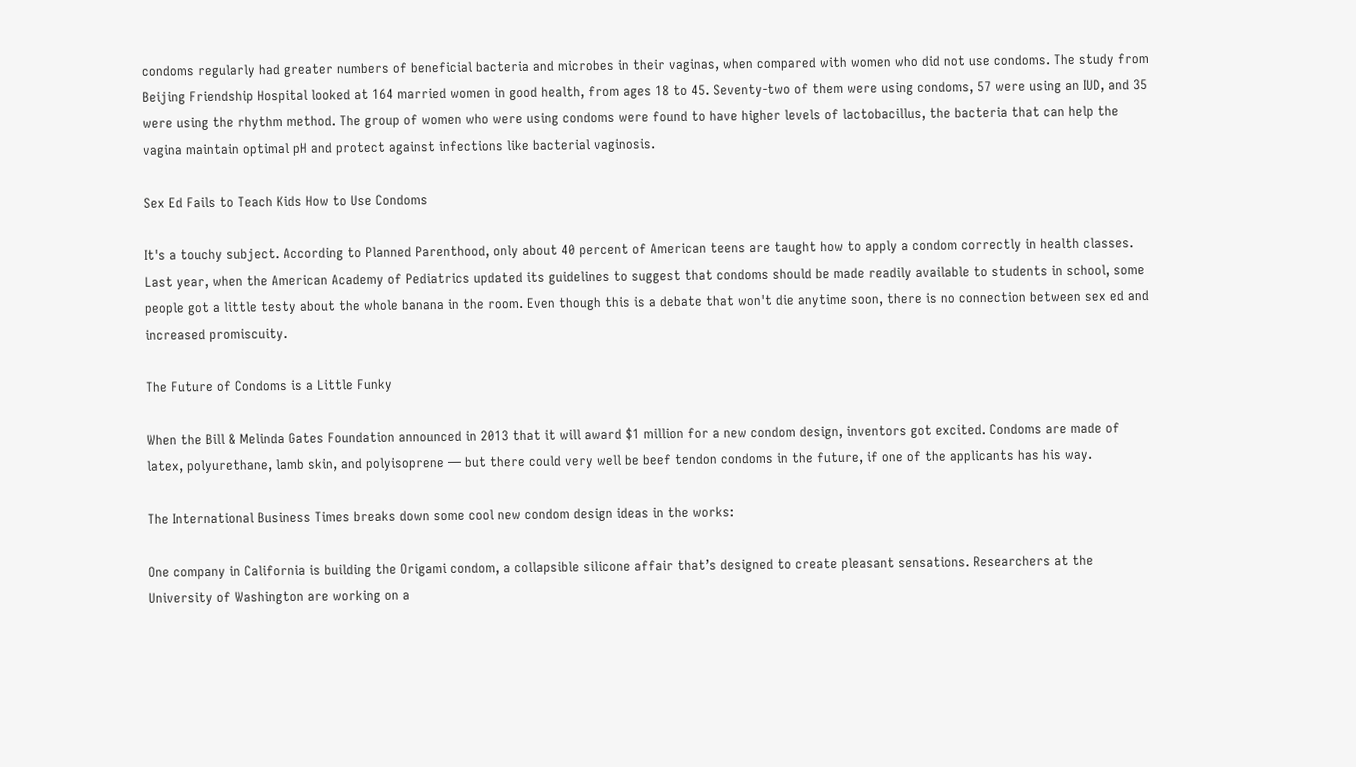condoms regularly had greater numbers of beneficial bacteria and microbes in their vaginas, when compared with women who did not use condoms. The study from Beijing Friendship Hospital looked at 164 married women in good health, from ages 18 to 45. Seventy-two of them were using condoms, 57 were using an IUD, and 35 were using the rhythm method. The group of women who were using condoms were found to have higher levels of lactobacillus, the bacteria that can help the vagina maintain optimal pH and protect against infections like bacterial vaginosis.

Sex Ed Fails to Teach Kids How to Use Condoms

It's a touchy subject. According to Planned Parenthood, only about 40 percent of American teens are taught how to apply a condom correctly in health classes. Last year, when the American Academy of Pediatrics updated its guidelines to suggest that condoms should be made readily available to students in school, some people got a little testy about the whole banana in the room. Even though this is a debate that won't die anytime soon, there is no connection between sex ed and increased promiscuity.

The Future of Condoms is a Little Funky

When the Bill & Melinda Gates Foundation announced in 2013 that it will award $1 million for a new condom design, inventors got excited. Condoms are made of latex, polyurethane, lamb skin, and polyisoprene — but there could very well be beef tendon condoms in the future, if one of the applicants has his way.

The International Business Times breaks down some cool new condom design ideas in the works:

One company in California is building the Origami condom, a collapsible silicone affair that’s designed to create pleasant sensations. Researchers at the University of Washington are working on a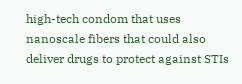high-tech condom that uses nanoscale fibers that could also deliver drugs to protect against STIs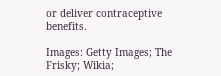or deliver contraceptive benefits.

Images: Getty Images; The Frisky; Wikia;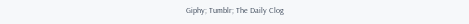Giphy; Tumblr; The Daily Clog